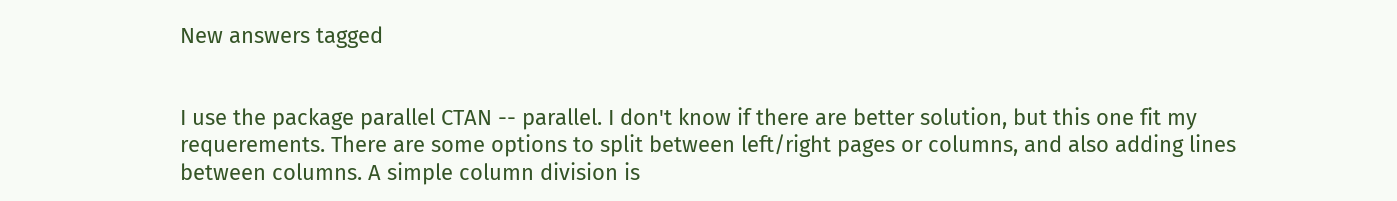New answers tagged


I use the package parallel CTAN -- parallel. I don't know if there are better solution, but this one fit my requerements. There are some options to split between left/right pages or columns, and also adding lines between columns. A simple column division is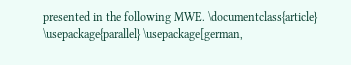presented in the following MWE. \documentclass{article} \usepackage{parallel} \usepackage[german,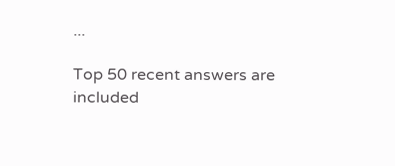...

Top 50 recent answers are included